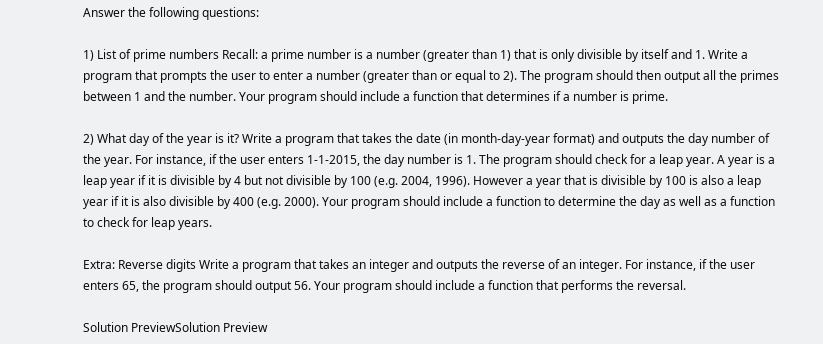Answer the following questions:

1) List of prime numbers Recall: a prime number is a number (greater than 1) that is only divisible by itself and 1. Write a program that prompts the user to enter a number (greater than or equal to 2). The program should then output all the primes between 1 and the number. Your program should include a function that determines if a number is prime.

2) What day of the year is it? Write a program that takes the date (in month-day-year format) and outputs the day number of the year. For instance, if the user enters 1-1-2015, the day number is 1. The program should check for a leap year. A year is a leap year if it is divisible by 4 but not divisible by 100 (e.g. 2004, 1996). However a year that is divisible by 100 is also a leap year if it is also divisible by 400 (e.g. 2000). Your program should include a function to determine the day as well as a function to check for leap years.

Extra: Reverse digits Write a program that takes an integer and outputs the reverse of an integer. For instance, if the user enters 65, the program should output 56. Your program should include a function that performs the reversal.

Solution PreviewSolution Preview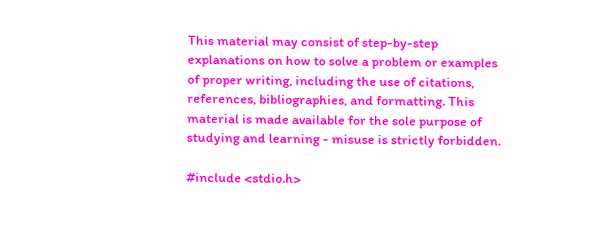This material may consist of step-by-step explanations on how to solve a problem or examples of proper writing, including the use of citations, references, bibliographies, and formatting. This material is made available for the sole purpose of studying and learning - misuse is strictly forbidden.

#include <stdio.h>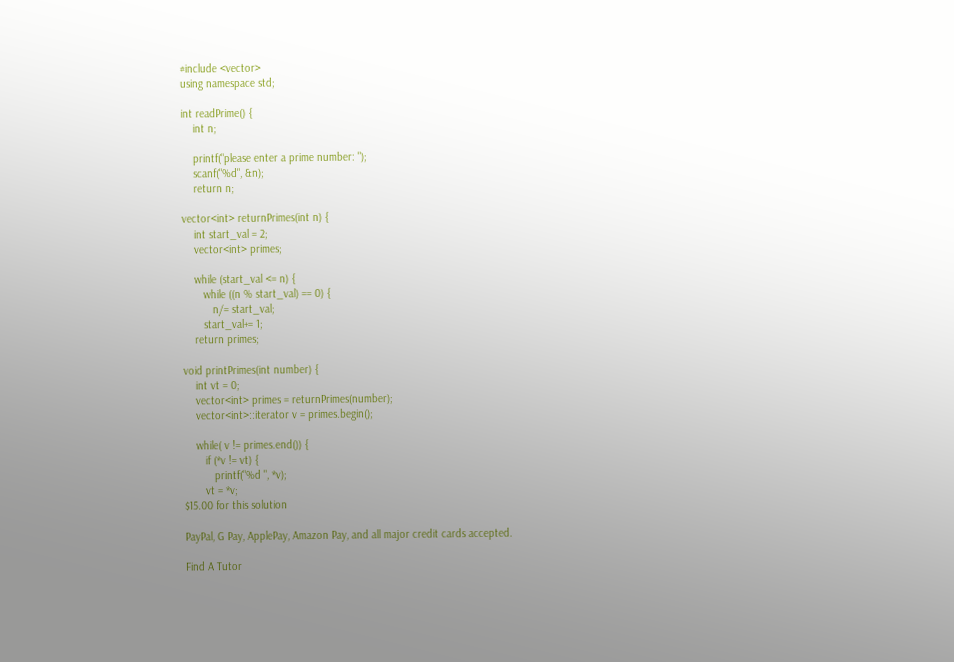#include <vector>
using namespace std;

int readPrime() {
    int n;

    printf("please enter a prime number: ");
    scanf("%d", &n);
    return n;

vector<int> returnPrimes(int n) {
    int start_val = 2;
    vector<int> primes;

    while (start_val <= n) {
       while ((n % start_val) == 0) {
          n/= start_val;
       start_val+= 1;
    return primes;

void printPrimes(int number) {
    int vt = 0;
    vector<int> primes = returnPrimes(number);
    vector<int>::iterator v = primes.begin();

    while( v != primes.end()) {
       if (*v != vt) {
          printf("%d ", *v);
       vt = *v;
$15.00 for this solution

PayPal, G Pay, ApplePay, Amazon Pay, and all major credit cards accepted.

Find A Tutor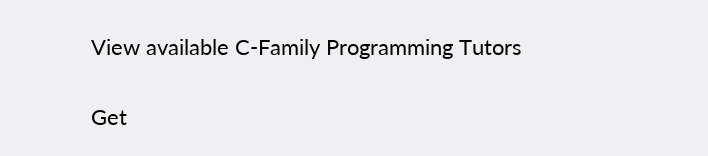View available C-Family Programming Tutors

Get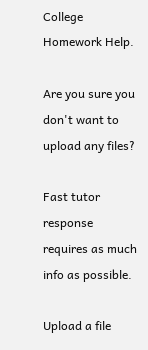College Homework Help.

Are you sure you don't want to upload any files?

Fast tutor response requires as much info as possible.

Upload a file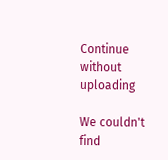Continue without uploading

We couldn't find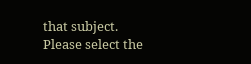that subject.
Please select the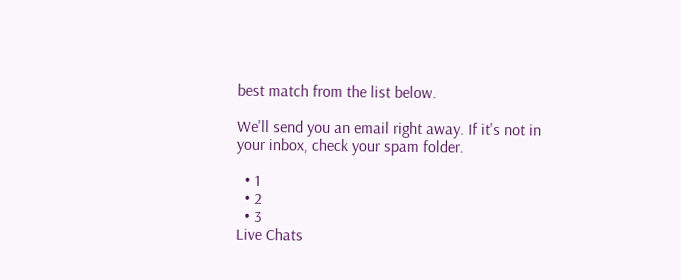best match from the list below.

We'll send you an email right away. If it's not in your inbox, check your spam folder.

  • 1
  • 2
  • 3
Live Chats